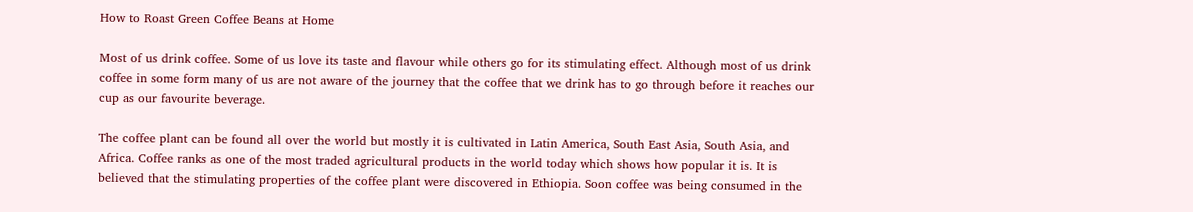How to Roast Green Coffee Beans at Home

Most of us drink coffee. Some of us love its taste and flavour while others go for its stimulating effect. Although most of us drink coffee in some form many of us are not aware of the journey that the coffee that we drink has to go through before it reaches our cup as our favourite beverage.

The coffee plant can be found all over the world but mostly it is cultivated in Latin America, South East Asia, South Asia, and Africa. Coffee ranks as one of the most traded agricultural products in the world today which shows how popular it is. It is believed that the stimulating properties of the coffee plant were discovered in Ethiopia. Soon coffee was being consumed in the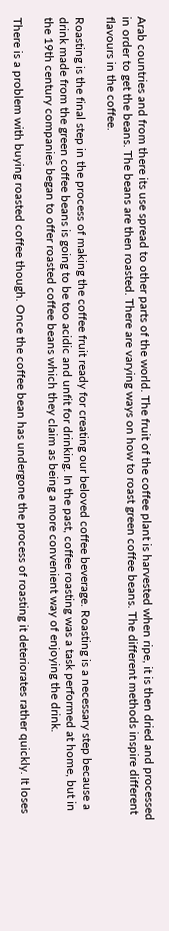Arab countries and from there its use spread to other parts of the world. The fruit of the coffee plant is harvested when ripe, it is then dried and processed in order to get the beans. The beans are then roasted. There are varying ways on how to roast green coffee beans. The different methods inspire different flavours in the coffee.

Roasting is the final step in the process of making the coffee fruit ready for creating our beloved coffee beverage. Roasting is a necessary step because a drink made from the green coffee beans is going to be too acidic and unfit for drinking. In the past, coffee roasting was a task performed at home, but in the 19th century companies began to offer roasted coffee beans which they claim as being a more convenient way of enjoying the drink.

There is a problem with buying roasted coffee though. Once the coffee bean has undergone the process of roasting it deteriorates rather quickly. It loses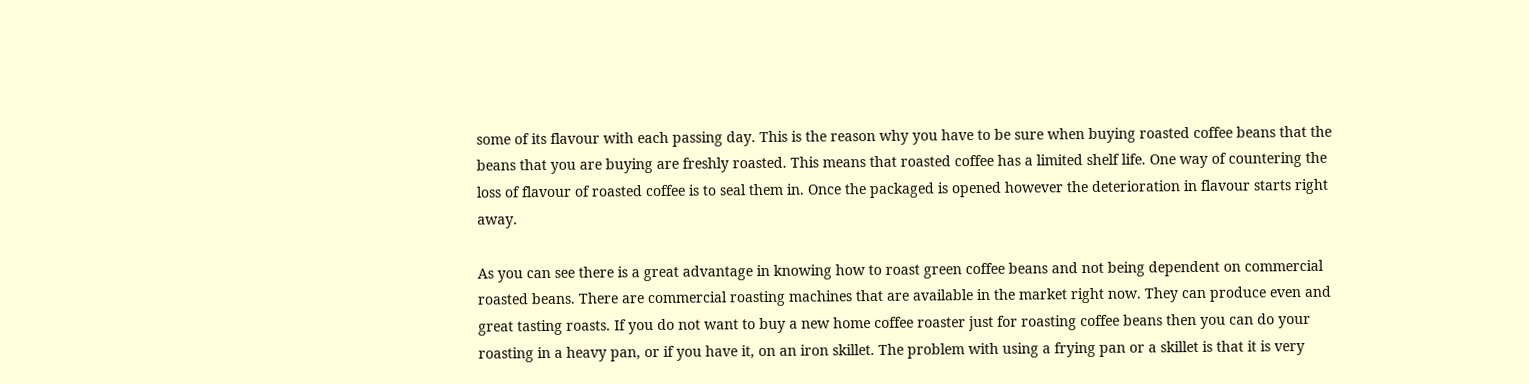some of its flavour with each passing day. This is the reason why you have to be sure when buying roasted coffee beans that the beans that you are buying are freshly roasted. This means that roasted coffee has a limited shelf life. One way of countering the loss of flavour of roasted coffee is to seal them in. Once the packaged is opened however the deterioration in flavour starts right away.

As you can see there is a great advantage in knowing how to roast green coffee beans and not being dependent on commercial roasted beans. There are commercial roasting machines that are available in the market right now. They can produce even and great tasting roasts. If you do not want to buy a new home coffee roaster just for roasting coffee beans then you can do your roasting in a heavy pan, or if you have it, on an iron skillet. The problem with using a frying pan or a skillet is that it is very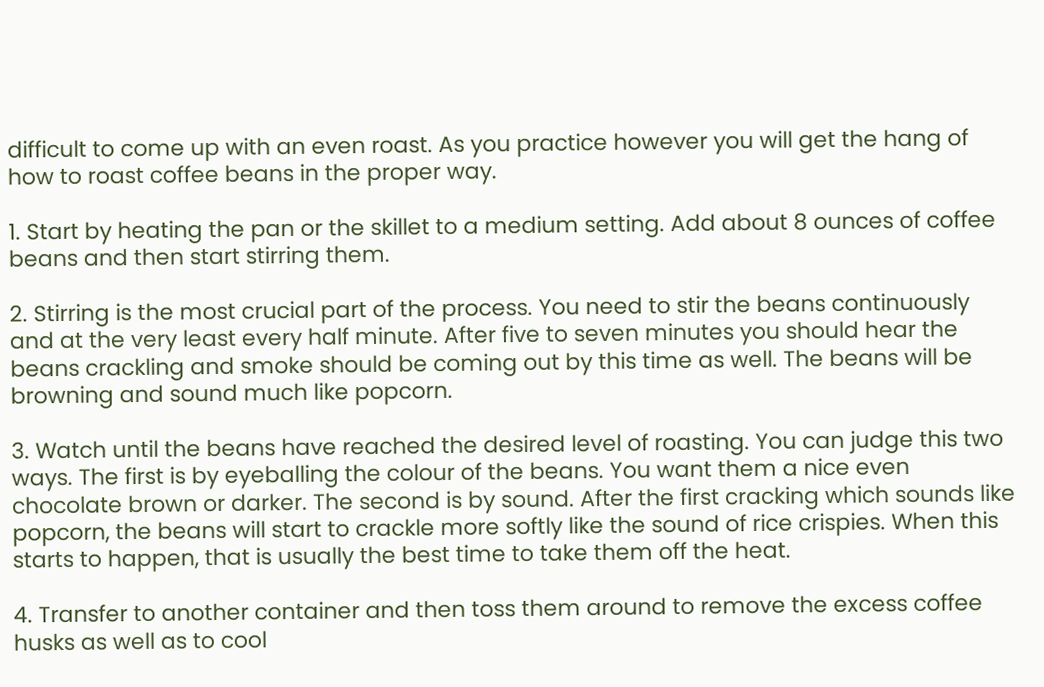difficult to come up with an even roast. As you practice however you will get the hang of how to roast coffee beans in the proper way.

1. Start by heating the pan or the skillet to a medium setting. Add about 8 ounces of coffee beans and then start stirring them.

2. Stirring is the most crucial part of the process. You need to stir the beans continuously and at the very least every half minute. After five to seven minutes you should hear the beans crackling and smoke should be coming out by this time as well. The beans will be browning and sound much like popcorn.

3. Watch until the beans have reached the desired level of roasting. You can judge this two ways. The first is by eyeballing the colour of the beans. You want them a nice even chocolate brown or darker. The second is by sound. After the first cracking which sounds like popcorn, the beans will start to crackle more softly like the sound of rice crispies. When this starts to happen, that is usually the best time to take them off the heat.

4. Transfer to another container and then toss them around to remove the excess coffee husks as well as to cool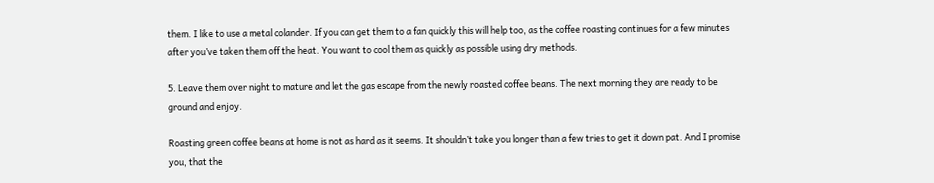them. I like to use a metal colander. If you can get them to a fan quickly this will help too, as the coffee roasting continues for a few minutes after you’ve taken them off the heat. You want to cool them as quickly as possible using dry methods.

5. Leave them over night to mature and let the gas escape from the newly roasted coffee beans. The next morning they are ready to be ground and enjoy.

Roasting green coffee beans at home is not as hard as it seems. It shouldn’t take you longer than a few tries to get it down pat. And I promise you, that the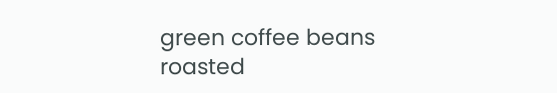green coffee beans roasted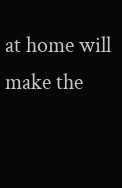at home will make the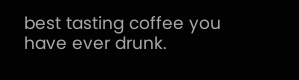best tasting coffee you have ever drunk.